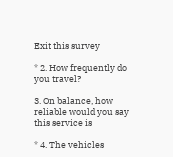Exit this survey

* 2. How frequently do you travel?

3. On balance, how reliable would you say this service is

* 4. The vehicles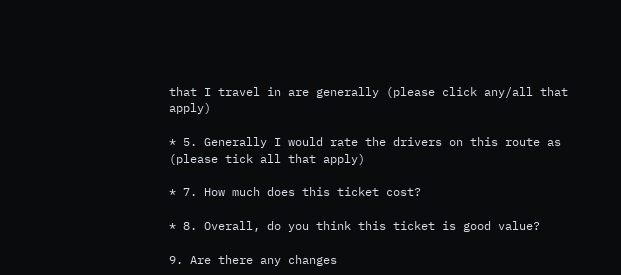that I travel in are generally (please click any/all that apply)

* 5. Generally I would rate the drivers on this route as (please tick all that apply)

* 7. How much does this ticket cost?

* 8. Overall, do you think this ticket is good value?

9. Are there any changes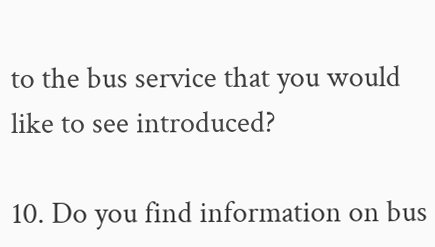to the bus service that you would like to see introduced?

10. Do you find information on bus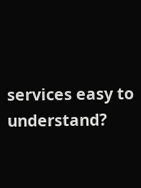services easy to understand?